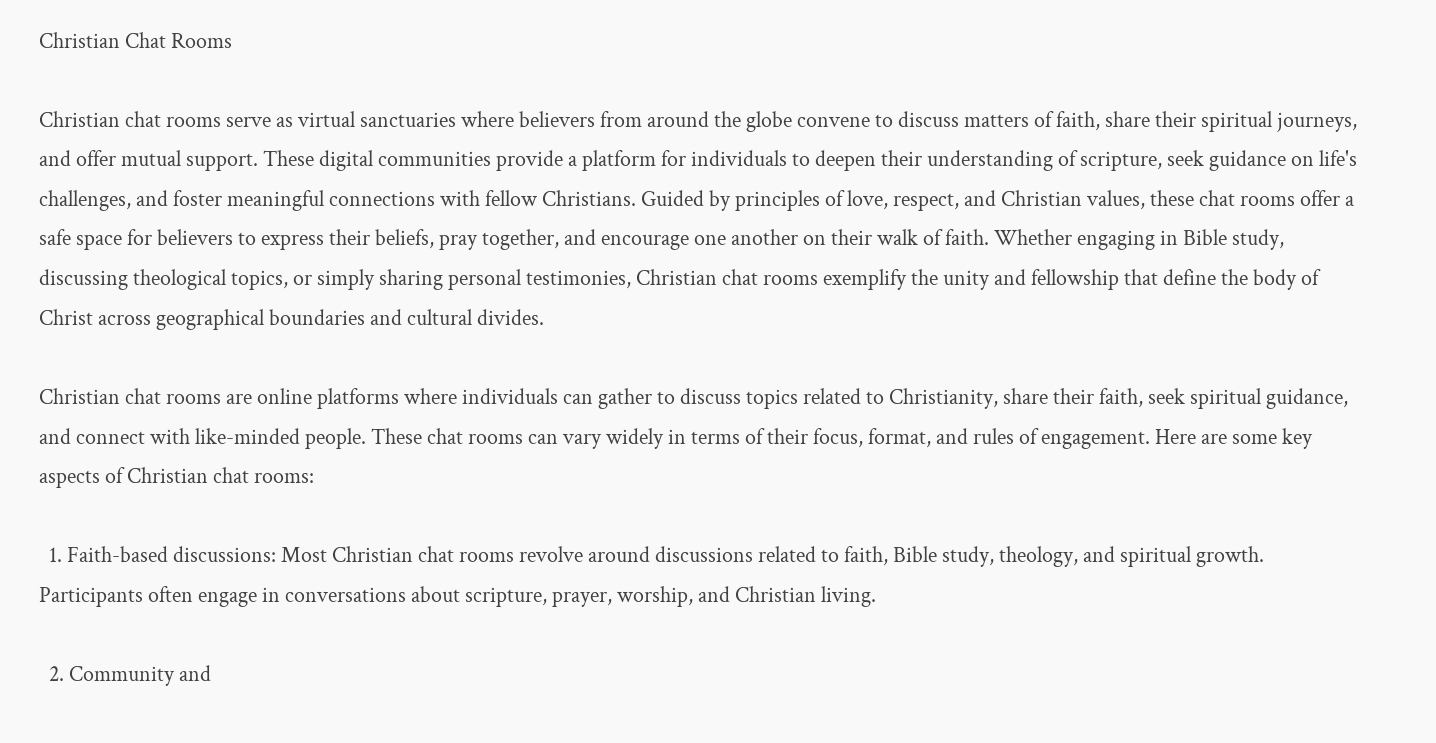Christian Chat Rooms

Christian chat rooms serve as virtual sanctuaries where believers from around the globe convene to discuss matters of faith, share their spiritual journeys, and offer mutual support. These digital communities provide a platform for individuals to deepen their understanding of scripture, seek guidance on life's challenges, and foster meaningful connections with fellow Christians. Guided by principles of love, respect, and Christian values, these chat rooms offer a safe space for believers to express their beliefs, pray together, and encourage one another on their walk of faith. Whether engaging in Bible study, discussing theological topics, or simply sharing personal testimonies, Christian chat rooms exemplify the unity and fellowship that define the body of Christ across geographical boundaries and cultural divides.

Christian chat rooms are online platforms where individuals can gather to discuss topics related to Christianity, share their faith, seek spiritual guidance, and connect with like-minded people. These chat rooms can vary widely in terms of their focus, format, and rules of engagement. Here are some key aspects of Christian chat rooms:

  1. Faith-based discussions: Most Christian chat rooms revolve around discussions related to faith, Bible study, theology, and spiritual growth. Participants often engage in conversations about scripture, prayer, worship, and Christian living.

  2. Community and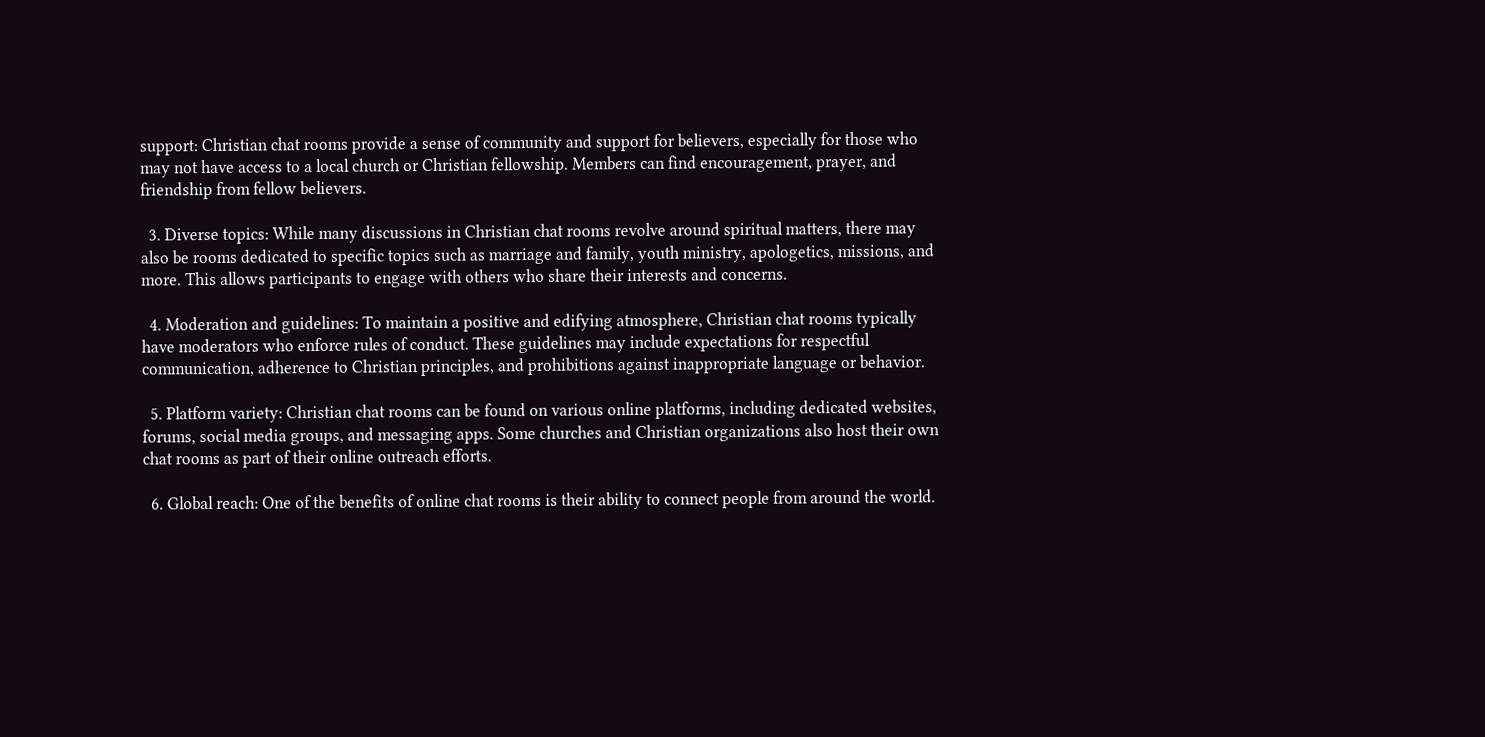support: Christian chat rooms provide a sense of community and support for believers, especially for those who may not have access to a local church or Christian fellowship. Members can find encouragement, prayer, and friendship from fellow believers.

  3. Diverse topics: While many discussions in Christian chat rooms revolve around spiritual matters, there may also be rooms dedicated to specific topics such as marriage and family, youth ministry, apologetics, missions, and more. This allows participants to engage with others who share their interests and concerns.

  4. Moderation and guidelines: To maintain a positive and edifying atmosphere, Christian chat rooms typically have moderators who enforce rules of conduct. These guidelines may include expectations for respectful communication, adherence to Christian principles, and prohibitions against inappropriate language or behavior.

  5. Platform variety: Christian chat rooms can be found on various online platforms, including dedicated websites, forums, social media groups, and messaging apps. Some churches and Christian organizations also host their own chat rooms as part of their online outreach efforts.

  6. Global reach: One of the benefits of online chat rooms is their ability to connect people from around the world.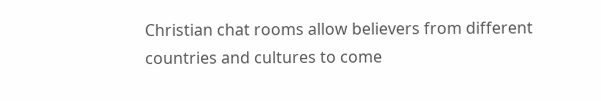Christian chat rooms allow believers from different countries and cultures to come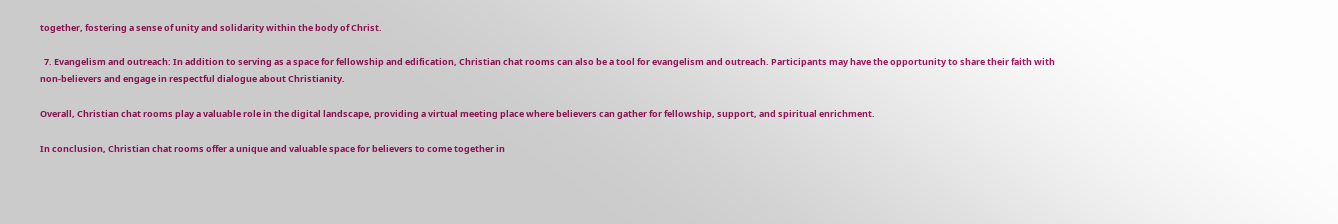together, fostering a sense of unity and solidarity within the body of Christ.

  7. Evangelism and outreach: In addition to serving as a space for fellowship and edification, Christian chat rooms can also be a tool for evangelism and outreach. Participants may have the opportunity to share their faith with non-believers and engage in respectful dialogue about Christianity.

Overall, Christian chat rooms play a valuable role in the digital landscape, providing a virtual meeting place where believers can gather for fellowship, support, and spiritual enrichment.

In conclusion, Christian chat rooms offer a unique and valuable space for believers to come together in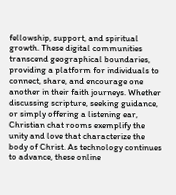fellowship, support, and spiritual growth. These digital communities transcend geographical boundaries, providing a platform for individuals to connect, share, and encourage one another in their faith journeys. Whether discussing scripture, seeking guidance, or simply offering a listening ear, Christian chat rooms exemplify the unity and love that characterize the body of Christ. As technology continues to advance, these online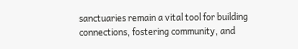sanctuaries remain a vital tool for building connections, fostering community, and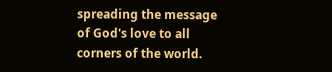spreading the message of God's love to all corners of the world.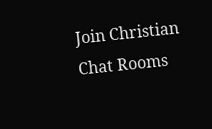Join Christian Chat Rooms